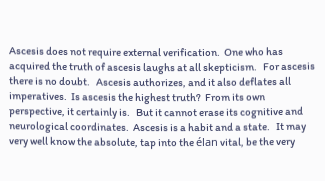Ascesis does not require external verification.  One who has acquired the truth of ascesis laughs at all skepticism.   For ascesis there is no doubt.   Ascesis authorizes, and it also deflates all imperatives.  Is ascesis the highest truth?  From its own perspective, it certainly is.   But it cannot erase its cognitive and neurological coordinates.  Ascesis is a habit and a state.   It may very well know the absolute, tap into the élan vital, be the very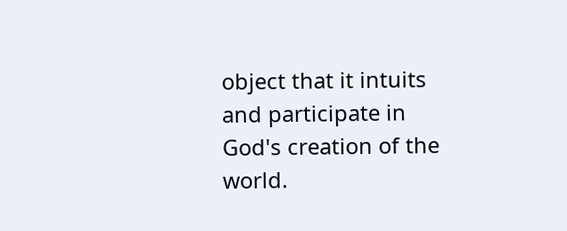object that it intuits and participate in God's creation of the world.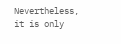Nevertheless, it is only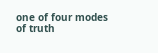one of four modes of truth